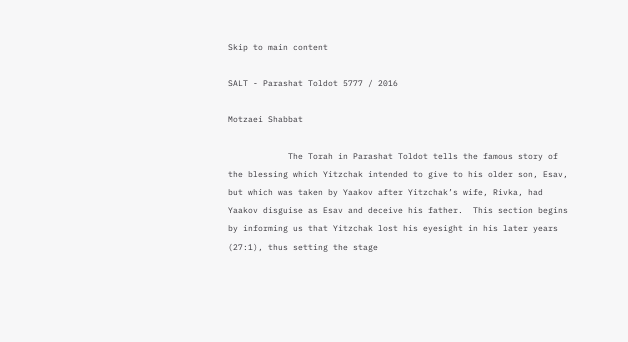Skip to main content

SALT - Parashat Toldot 5777 / 2016

Motzaei Shabbat

            The Torah in Parashat Toldot tells the famous story of the blessing which Yitzchak intended to give to his older son, Esav, but which was taken by Yaakov after Yitzchak’s wife, Rivka, had Yaakov disguise as Esav and deceive his father.  This section begins by informing us that Yitzchak lost his eyesight in his later years (27:1), thus setting the stage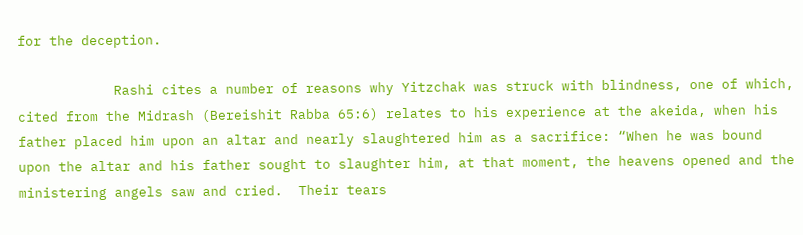for the deception.

            Rashi cites a number of reasons why Yitzchak was struck with blindness, one of which, cited from the Midrash (Bereishit Rabba 65:6) relates to his experience at the akeida, when his father placed him upon an altar and nearly slaughtered him as a sacrifice: “When he was bound upon the altar and his father sought to slaughter him, at that moment, the heavens opened and the ministering angels saw and cried.  Their tears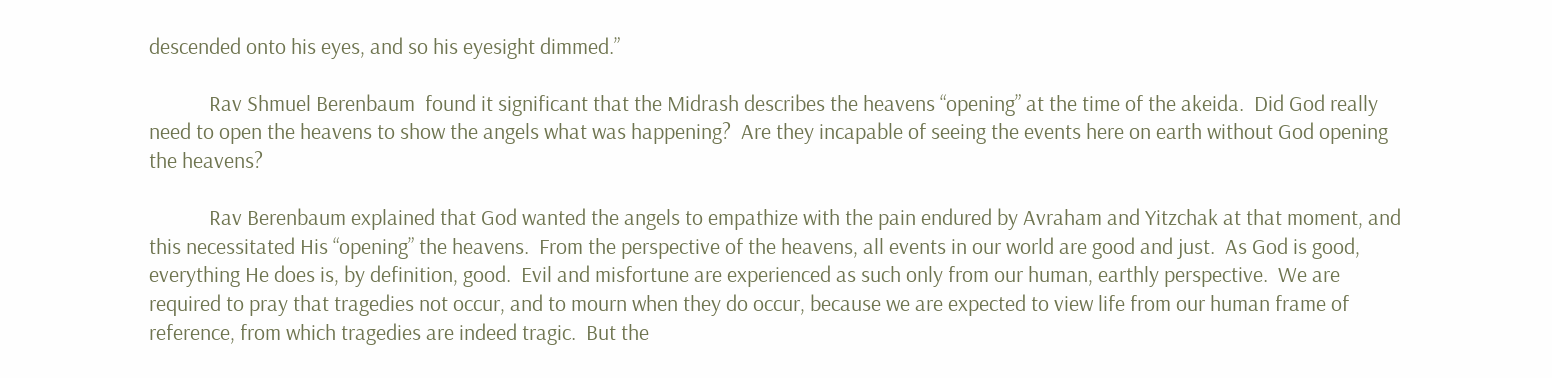descended onto his eyes, and so his eyesight dimmed.”

            Rav Shmuel Berenbaum  found it significant that the Midrash describes the heavens “opening” at the time of the akeida.  Did God really need to open the heavens to show the angels what was happening?  Are they incapable of seeing the events here on earth without God opening the heavens?

            Rav Berenbaum explained that God wanted the angels to empathize with the pain endured by Avraham and Yitzchak at that moment, and this necessitated His “opening” the heavens.  From the perspective of the heavens, all events in our world are good and just.  As God is good, everything He does is, by definition, good.  Evil and misfortune are experienced as such only from our human, earthly perspective.  We are required to pray that tragedies not occur, and to mourn when they do occur, because we are expected to view life from our human frame of reference, from which tragedies are indeed tragic.  But the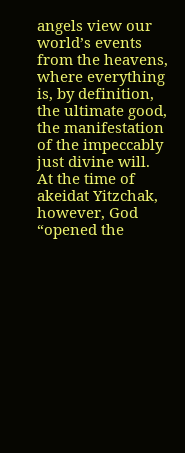angels view our world’s events from the heavens, where everything is, by definition, the ultimate good, the manifestation of the impeccably just divine will.  At the time of akeidat Yitzchak, however, God “opened the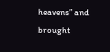heavens” and brought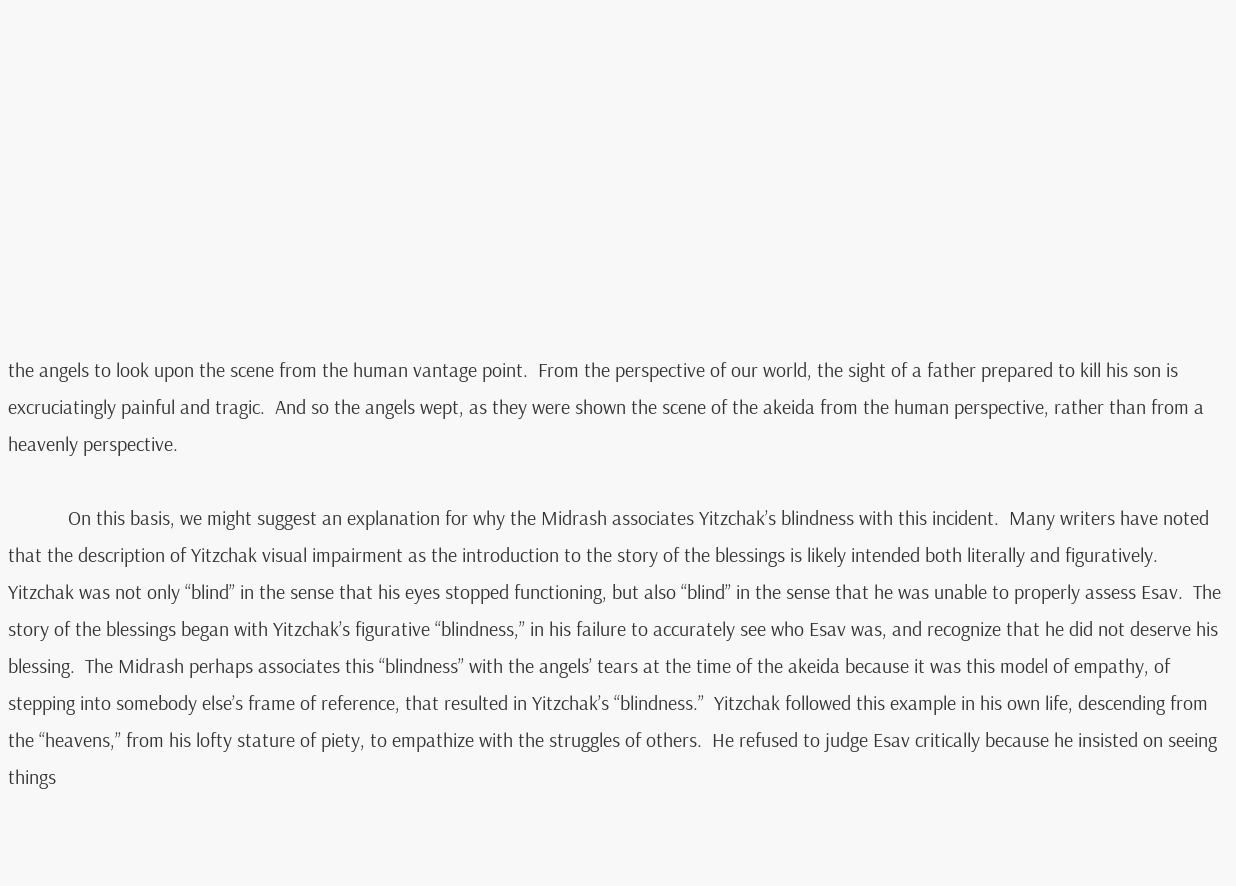the angels to look upon the scene from the human vantage point.  From the perspective of our world, the sight of a father prepared to kill his son is excruciatingly painful and tragic.  And so the angels wept, as they were shown the scene of the akeida from the human perspective, rather than from a heavenly perspective.

            On this basis, we might suggest an explanation for why the Midrash associates Yitzchak’s blindness with this incident.  Many writers have noted that the description of Yitzchak visual impairment as the introduction to the story of the blessings is likely intended both literally and figuratively.  Yitzchak was not only “blind” in the sense that his eyes stopped functioning, but also “blind” in the sense that he was unable to properly assess Esav.  The story of the blessings began with Yitzchak’s figurative “blindness,” in his failure to accurately see who Esav was, and recognize that he did not deserve his blessing.  The Midrash perhaps associates this “blindness” with the angels’ tears at the time of the akeida because it was this model of empathy, of stepping into somebody else’s frame of reference, that resulted in Yitzchak’s “blindness.”  Yitzchak followed this example in his own life, descending from the “heavens,” from his lofty stature of piety, to empathize with the struggles of others.  He refused to judge Esav critically because he insisted on seeing things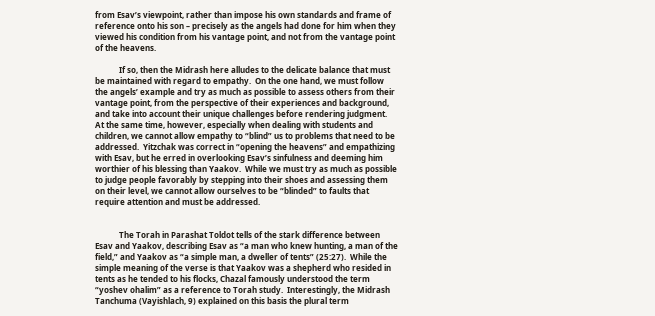from Esav’s viewpoint, rather than impose his own standards and frame of reference onto his son – precisely as the angels had done for him when they viewed his condition from his vantage point, and not from the vantage point of the heavens.

            If so, then the Midrash here alludes to the delicate balance that must be maintained with regard to empathy.  On the one hand, we must follow the angels’ example and try as much as possible to assess others from their vantage point, from the perspective of their experiences and background, and take into account their unique challenges before rendering judgment.  At the same time, however, especially when dealing with students and children, we cannot allow empathy to “blind” us to problems that need to be addressed.  Yitzchak was correct in “opening the heavens” and empathizing with Esav, but he erred in overlooking Esav’s sinfulness and deeming him worthier of his blessing than Yaakov.  While we must try as much as possible to judge people favorably by stepping into their shoes and assessing them on their level, we cannot allow ourselves to be “blinded” to faults that require attention and must be addressed.


            The Torah in Parashat Toldot tells of the stark difference between Esav and Yaakov, describing Esav as “a man who knew hunting, a man of the field,” and Yaakov as “a simple man, a dweller of tents” (25:27).  While the simple meaning of the verse is that Yaakov was a shepherd who resided in tents as he tended to his flocks, Chazal famously understood the term “yoshev ohalim” as a reference to Torah study.  Interestingly, the Midrash Tanchuma (Vayishlach, 9) explained on this basis the plural term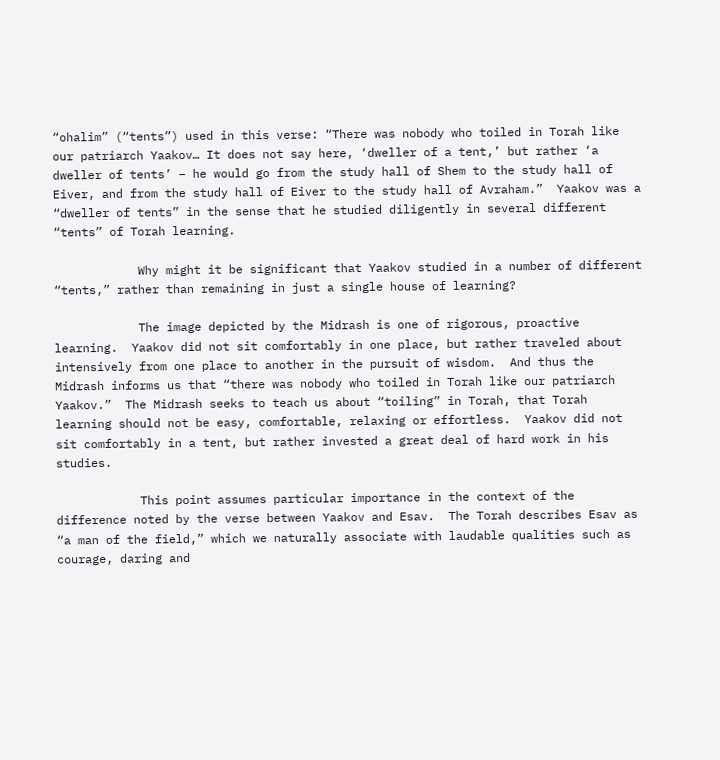“ohalim” (“tents”) used in this verse: “There was nobody who toiled in Torah like our patriarch Yaakov… It does not say here, ‘dweller of a tent,’ but rather ‘a dweller of tents’ – he would go from the study hall of Shem to the study hall of Eiver, and from the study hall of Eiver to the study hall of Avraham.”  Yaakov was a “dweller of tents” in the sense that he studied diligently in several different “tents” of Torah learning.

            Why might it be significant that Yaakov studied in a number of different “tents,” rather than remaining in just a single house of learning?

            The image depicted by the Midrash is one of rigorous, proactive learning.  Yaakov did not sit comfortably in one place, but rather traveled about intensively from one place to another in the pursuit of wisdom.  And thus the Midrash informs us that “there was nobody who toiled in Torah like our patriarch Yaakov.”  The Midrash seeks to teach us about “toiling” in Torah, that Torah learning should not be easy, comfortable, relaxing or effortless.  Yaakov did not sit comfortably in a tent, but rather invested a great deal of hard work in his studies.

            This point assumes particular importance in the context of the difference noted by the verse between Yaakov and Esav.  The Torah describes Esav as “a man of the field,” which we naturally associate with laudable qualities such as courage, daring and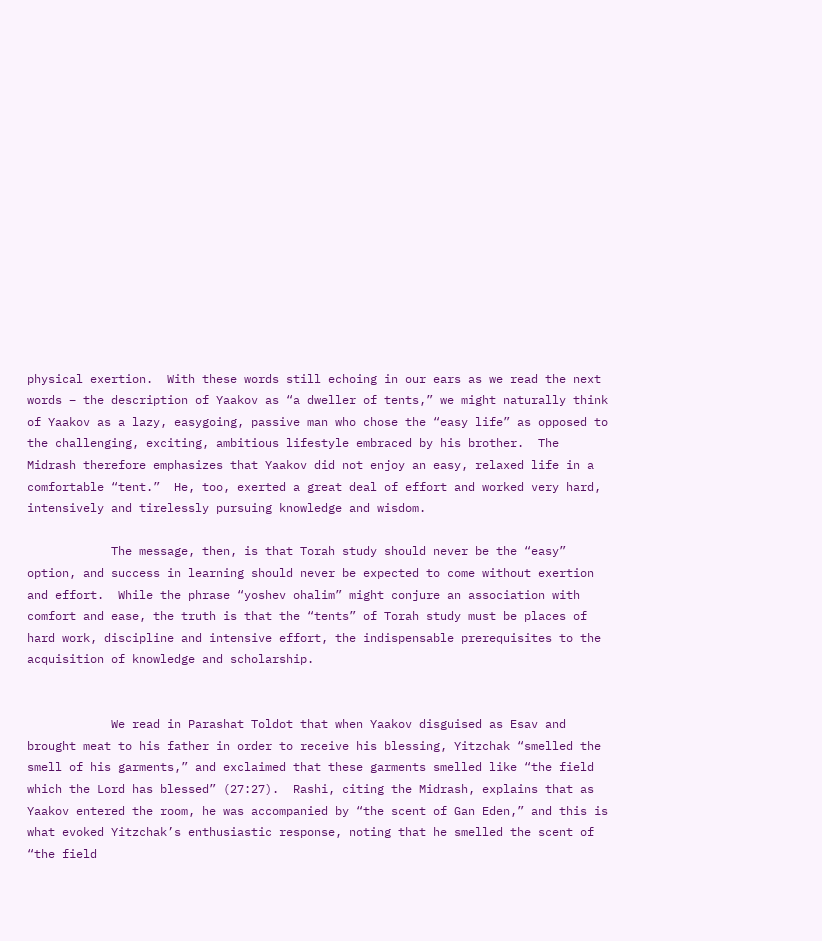physical exertion.  With these words still echoing in our ears as we read the next words – the description of Yaakov as “a dweller of tents,” we might naturally think of Yaakov as a lazy, easygoing, passive man who chose the “easy life” as opposed to the challenging, exciting, ambitious lifestyle embraced by his brother.  The Midrash therefore emphasizes that Yaakov did not enjoy an easy, relaxed life in a comfortable “tent.”  He, too, exerted a great deal of effort and worked very hard, intensively and tirelessly pursuing knowledge and wisdom.

            The message, then, is that Torah study should never be the “easy” option, and success in learning should never be expected to come without exertion and effort.  While the phrase “yoshev ohalim” might conjure an association with comfort and ease, the truth is that the “tents” of Torah study must be places of hard work, discipline and intensive effort, the indispensable prerequisites to the acquisition of knowledge and scholarship.


            We read in Parashat Toldot that when Yaakov disguised as Esav and brought meat to his father in order to receive his blessing, Yitzchak “smelled the smell of his garments,” and exclaimed that these garments smelled like “the field which the Lord has blessed” (27:27).  Rashi, citing the Midrash, explains that as Yaakov entered the room, he was accompanied by “the scent of Gan Eden,” and this is what evoked Yitzchak’s enthusiastic response, noting that he smelled the scent of “the field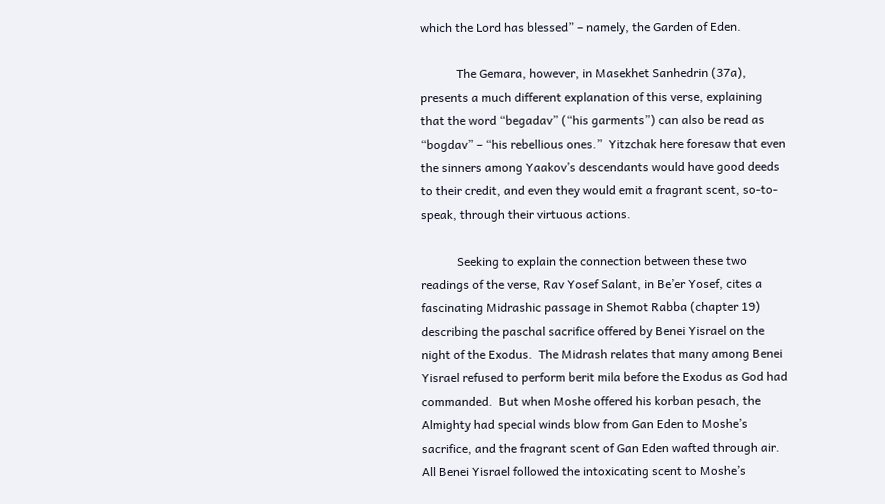which the Lord has blessed” – namely, the Garden of Eden.

            The Gemara, however, in Masekhet Sanhedrin (37a), presents a much different explanation of this verse, explaining that the word “begadav” (“his garments”) can also be read as “bogdav” – “his rebellious ones.”  Yitzchak here foresaw that even the sinners among Yaakov’s descendants would have good deeds to their credit, and even they would emit a fragrant scent, so-to-speak, through their virtuous actions.

            Seeking to explain the connection between these two readings of the verse, Rav Yosef Salant, in Be’er Yosef, cites a fascinating Midrashic passage in Shemot Rabba (chapter 19) describing the paschal sacrifice offered by Benei Yisrael on the night of the Exodus.  The Midrash relates that many among Benei Yisrael refused to perform berit mila before the Exodus as God had commanded.  But when Moshe offered his korban pesach, the Almighty had special winds blow from Gan Eden to Moshe’s sacrifice, and the fragrant scent of Gan Eden wafted through air.  All Benei Yisrael followed the intoxicating scent to Moshe’s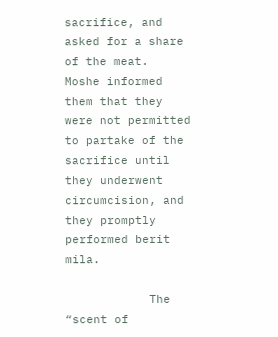sacrifice, and asked for a share of the meat.  Moshe informed them that they were not permitted to partake of the sacrifice until they underwent circumcision, and they promptly performed berit mila.

            The “scent of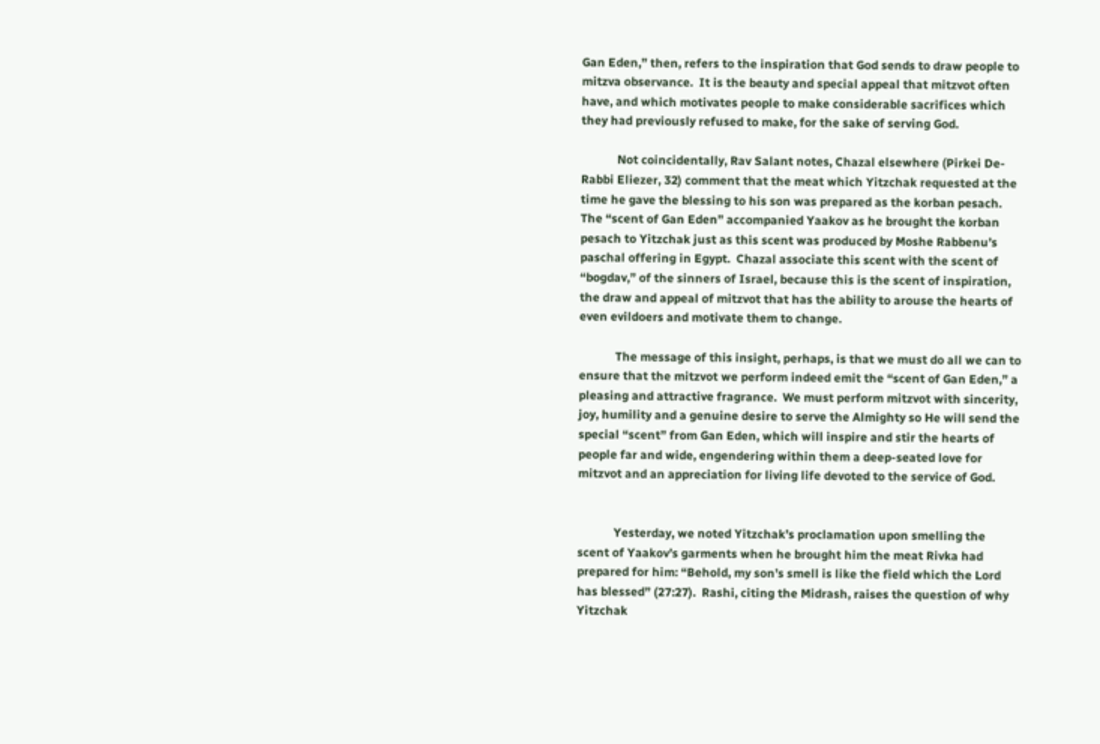Gan Eden,” then, refers to the inspiration that God sends to draw people to mitzva observance.  It is the beauty and special appeal that mitzvot often have, and which motivates people to make considerable sacrifices which they had previously refused to make, for the sake of serving God.

            Not coincidentally, Rav Salant notes, Chazal elsewhere (Pirkei De-Rabbi Eliezer, 32) comment that the meat which Yitzchak requested at the time he gave the blessing to his son was prepared as the korban pesach.  The “scent of Gan Eden” accompanied Yaakov as he brought the korban pesach to Yitzchak just as this scent was produced by Moshe Rabbenu’s paschal offering in Egypt.  Chazal associate this scent with the scent of “bogdav,” of the sinners of Israel, because this is the scent of inspiration, the draw and appeal of mitzvot that has the ability to arouse the hearts of even evildoers and motivate them to change.

            The message of this insight, perhaps, is that we must do all we can to ensure that the mitzvot we perform indeed emit the “scent of Gan Eden,” a pleasing and attractive fragrance.  We must perform mitzvot with sincerity, joy, humility and a genuine desire to serve the Almighty so He will send the special “scent” from Gan Eden, which will inspire and stir the hearts of people far and wide, engendering within them a deep-seated love for mitzvot and an appreciation for living life devoted to the service of God.


            Yesterday, we noted Yitzchak’s proclamation upon smelling the scent of Yaakov’s garments when he brought him the meat Rivka had prepared for him: “Behold, my son’s smell is like the field which the Lord has blessed” (27:27).  Rashi, citing the Midrash, raises the question of why Yitzchak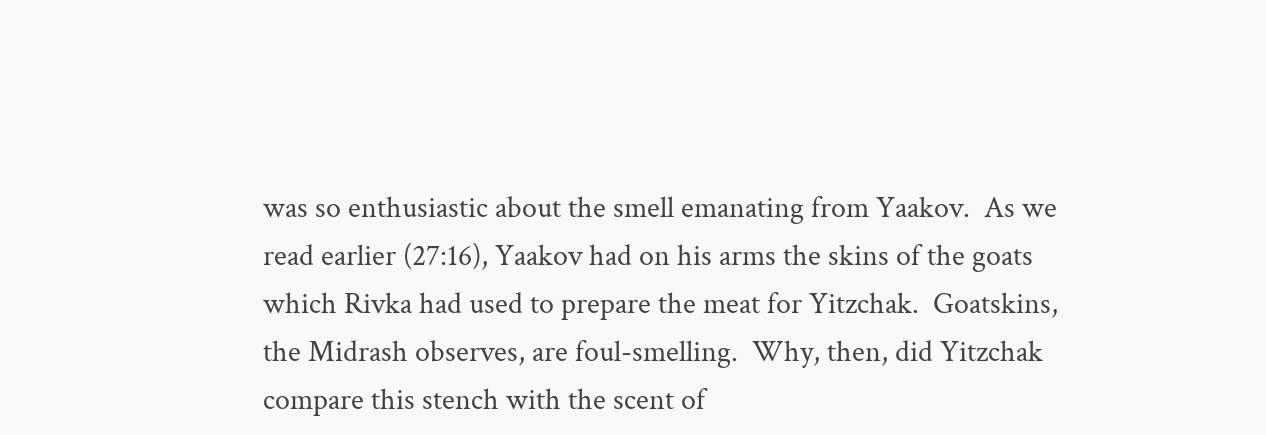was so enthusiastic about the smell emanating from Yaakov.  As we read earlier (27:16), Yaakov had on his arms the skins of the goats which Rivka had used to prepare the meat for Yitzchak.  Goatskins, the Midrash observes, are foul-smelling.  Why, then, did Yitzchak compare this stench with the scent of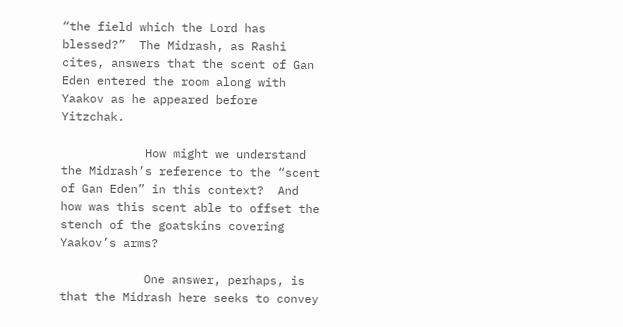“the field which the Lord has blessed?”  The Midrash, as Rashi cites, answers that the scent of Gan Eden entered the room along with Yaakov as he appeared before Yitzchak.

            How might we understand the Midrash’s reference to the “scent of Gan Eden” in this context?  And how was this scent able to offset the stench of the goatskins covering Yaakov’s arms?

            One answer, perhaps, is that the Midrash here seeks to convey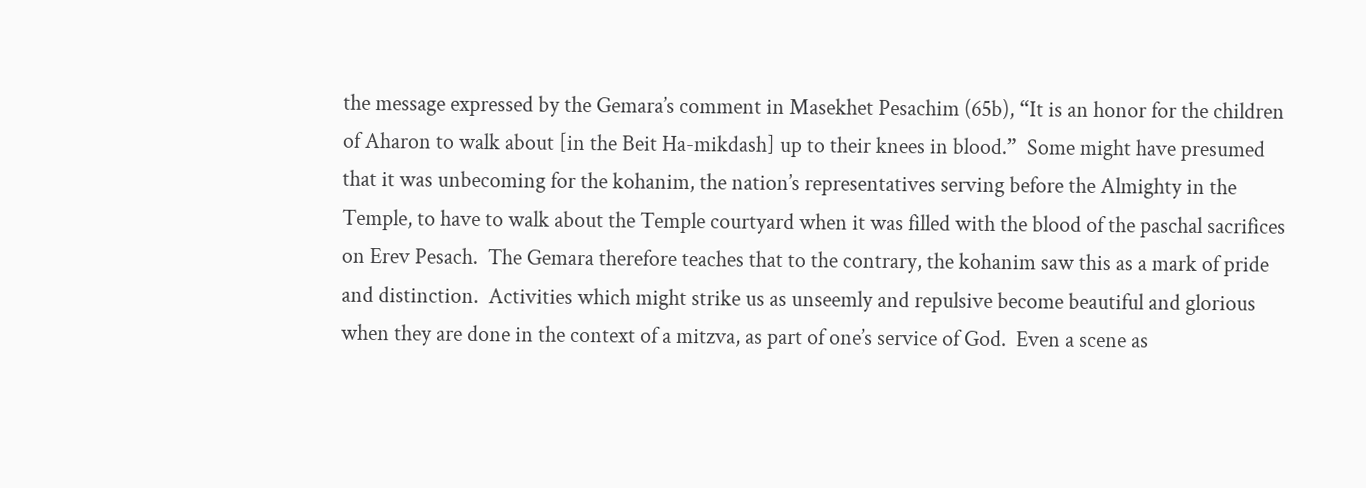the message expressed by the Gemara’s comment in Masekhet Pesachim (65b), “It is an honor for the children of Aharon to walk about [in the Beit Ha-mikdash] up to their knees in blood.”  Some might have presumed that it was unbecoming for the kohanim, the nation’s representatives serving before the Almighty in the Temple, to have to walk about the Temple courtyard when it was filled with the blood of the paschal sacrifices on Erev Pesach.  The Gemara therefore teaches that to the contrary, the kohanim saw this as a mark of pride and distinction.  Activities which might strike us as unseemly and repulsive become beautiful and glorious when they are done in the context of a mitzva, as part of one’s service of God.  Even a scene as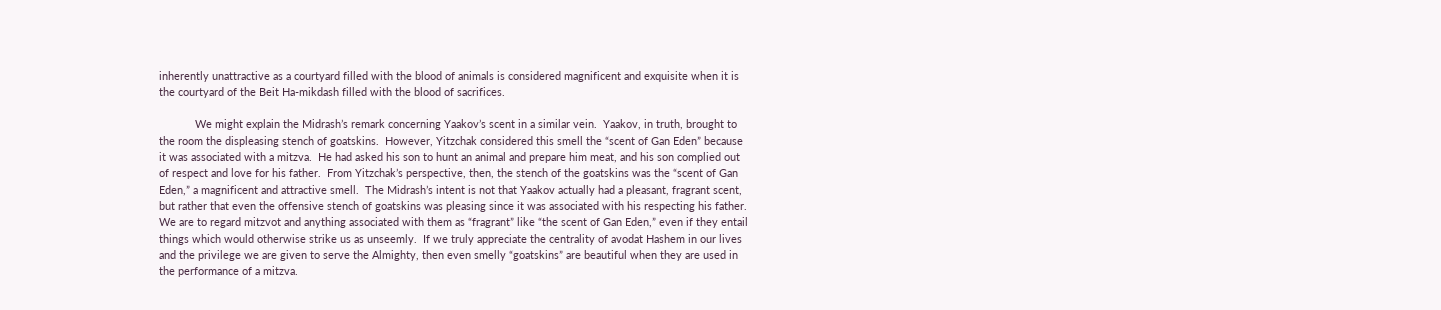inherently unattractive as a courtyard filled with the blood of animals is considered magnificent and exquisite when it is the courtyard of the Beit Ha-mikdash filled with the blood of sacrifices.

            We might explain the Midrash’s remark concerning Yaakov’s scent in a similar vein.  Yaakov, in truth, brought to the room the displeasing stench of goatskins.  However, Yitzchak considered this smell the “scent of Gan Eden” because it was associated with a mitzva.  He had asked his son to hunt an animal and prepare him meat, and his son complied out of respect and love for his father.  From Yitzchak’s perspective, then, the stench of the goatskins was the “scent of Gan Eden,” a magnificent and attractive smell.  The Midrash’s intent is not that Yaakov actually had a pleasant, fragrant scent, but rather that even the offensive stench of goatskins was pleasing since it was associated with his respecting his father.  We are to regard mitzvot and anything associated with them as “fragrant” like “the scent of Gan Eden,” even if they entail things which would otherwise strike us as unseemly.  If we truly appreciate the centrality of avodat Hashem in our lives and the privilege we are given to serve the Almighty, then even smelly “goatskins” are beautiful when they are used in the performance of a mitzva.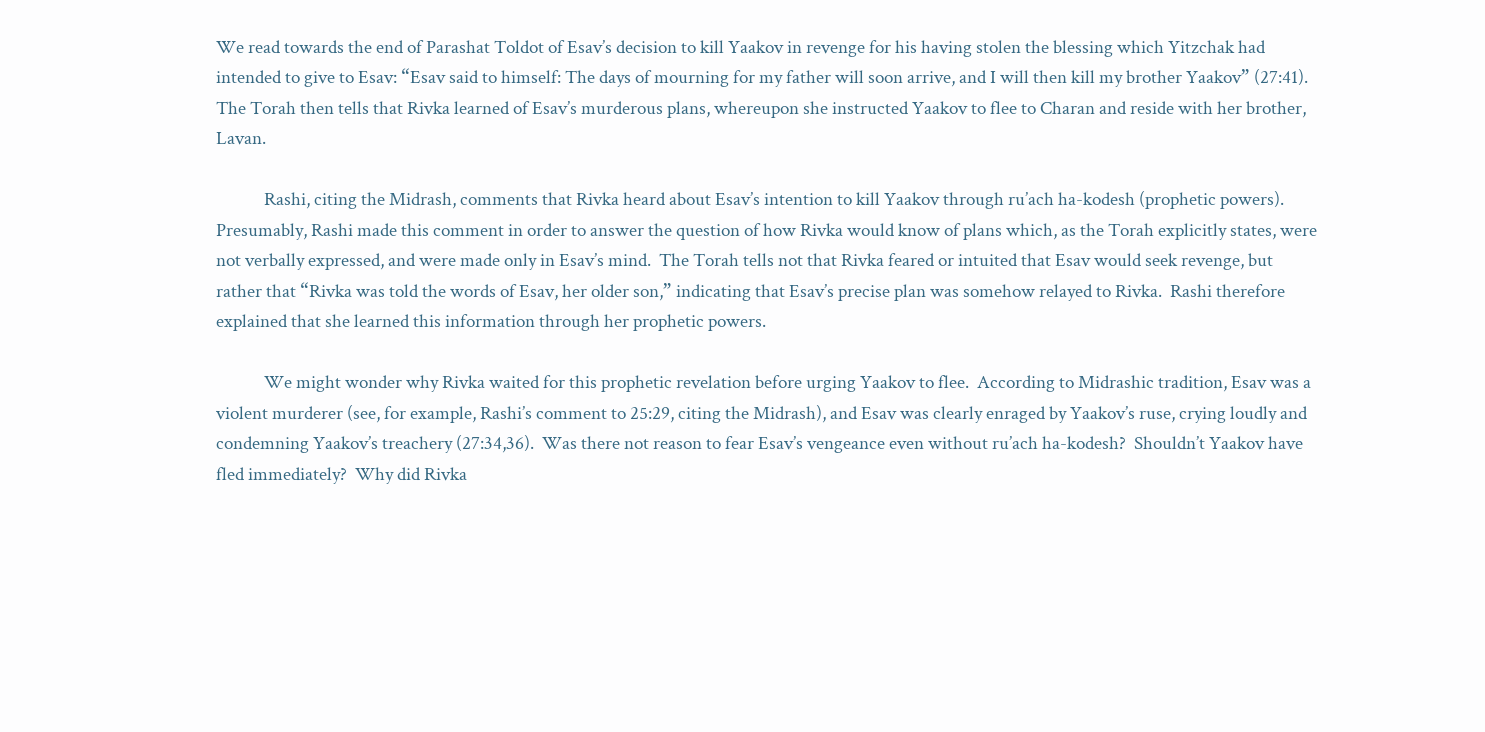We read towards the end of Parashat Toldot of Esav’s decision to kill Yaakov in revenge for his having stolen the blessing which Yitzchak had intended to give to Esav: “Esav said to himself: The days of mourning for my father will soon arrive, and I will then kill my brother Yaakov” (27:41).  The Torah then tells that Rivka learned of Esav’s murderous plans, whereupon she instructed Yaakov to flee to Charan and reside with her brother, Lavan.

            Rashi, citing the Midrash, comments that Rivka heard about Esav’s intention to kill Yaakov through ru’ach ha-kodesh (prophetic powers).  Presumably, Rashi made this comment in order to answer the question of how Rivka would know of plans which, as the Torah explicitly states, were not verbally expressed, and were made only in Esav’s mind.  The Torah tells not that Rivka feared or intuited that Esav would seek revenge, but rather that “Rivka was told the words of Esav, her older son,” indicating that Esav’s precise plan was somehow relayed to Rivka.  Rashi therefore explained that she learned this information through her prophetic powers.

            We might wonder why Rivka waited for this prophetic revelation before urging Yaakov to flee.  According to Midrashic tradition, Esav was a violent murderer (see, for example, Rashi’s comment to 25:29, citing the Midrash), and Esav was clearly enraged by Yaakov’s ruse, crying loudly and condemning Yaakov’s treachery (27:34,36).  Was there not reason to fear Esav’s vengeance even without ru’ach ha-kodesh?  Shouldn’t Yaakov have fled immediately?  Why did Rivka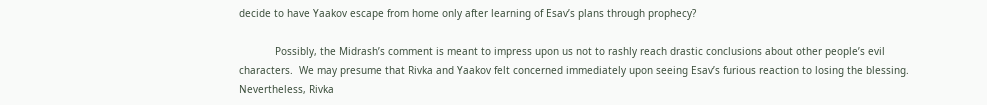decide to have Yaakov escape from home only after learning of Esav’s plans through prophecy?

            Possibly, the Midrash’s comment is meant to impress upon us not to rashly reach drastic conclusions about other people’s evil characters.  We may presume that Rivka and Yaakov felt concerned immediately upon seeing Esav’s furious reaction to losing the blessing.  Nevertheless, Rivka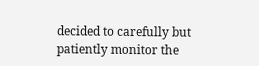decided to carefully but patiently monitor the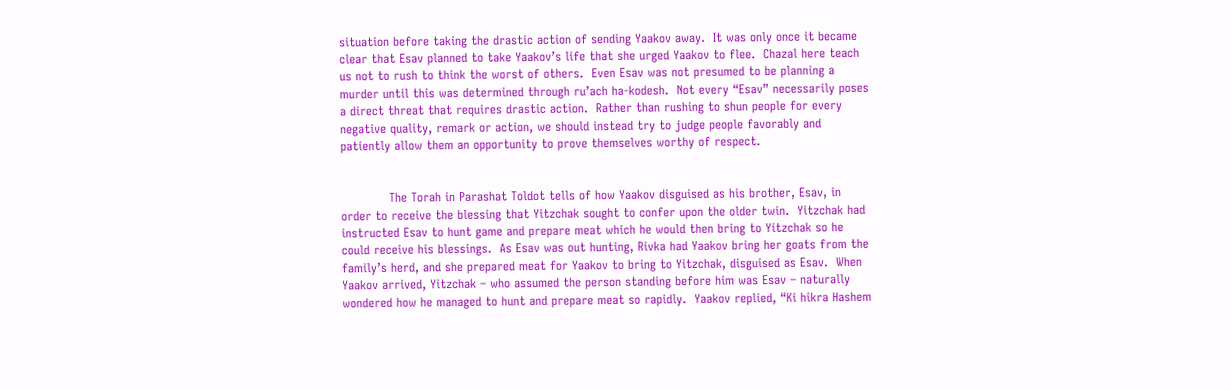situation before taking the drastic action of sending Yaakov away.  It was only once it became clear that Esav planned to take Yaakov’s life that she urged Yaakov to flee.  Chazal here teach us not to rush to think the worst of others.  Even Esav was not presumed to be planning a murder until this was determined through ru’ach ha-kodesh.  Not every “Esav” necessarily poses a direct threat that requires drastic action.  Rather than rushing to shun people for every negative quality, remark or action, we should instead try to judge people favorably and patiently allow them an opportunity to prove themselves worthy of respect.


            The Torah in Parashat Toldot tells of how Yaakov disguised as his brother, Esav, in order to receive the blessing that Yitzchak sought to confer upon the older twin.  Yitzchak had instructed Esav to hunt game and prepare meat which he would then bring to Yitzchak so he could receive his blessings.  As Esav was out hunting, Rivka had Yaakov bring her goats from the family’s herd, and she prepared meat for Yaakov to bring to Yitzchak, disguised as Esav.  When Yaakov arrived, Yitzchak – who assumed the person standing before him was Esav – naturally wondered how he managed to hunt and prepare meat so rapidly.  Yaakov replied, “Ki hikra Hashem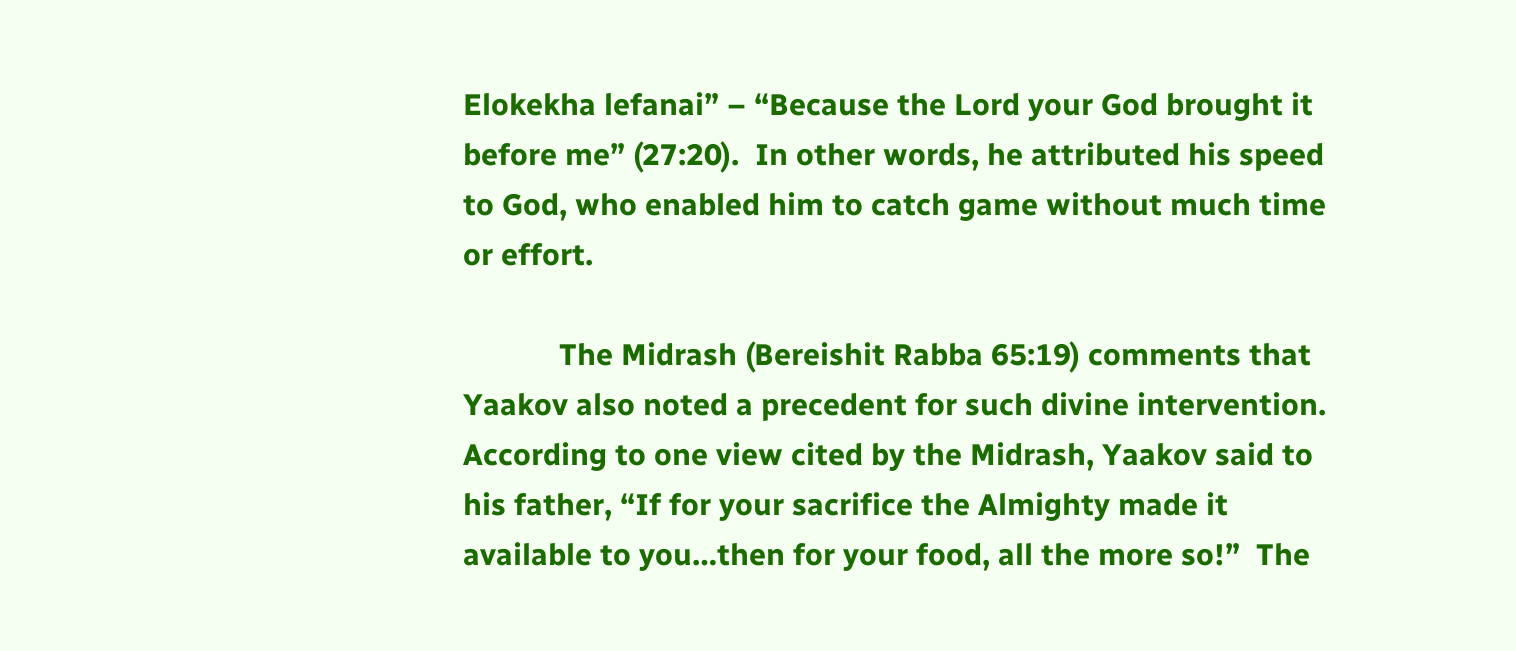Elokekha lefanai” – “Because the Lord your God brought it before me” (27:20).  In other words, he attributed his speed to God, who enabled him to catch game without much time or effort.

            The Midrash (Bereishit Rabba 65:19) comments that Yaakov also noted a precedent for such divine intervention.  According to one view cited by the Midrash, Yaakov said to his father, “If for your sacrifice the Almighty made it available to you…then for your food, all the more so!”  The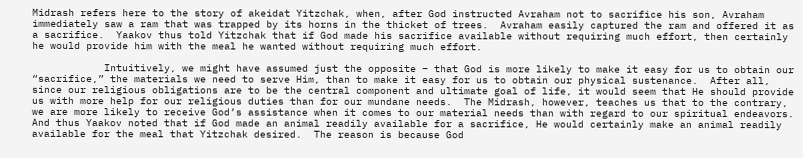Midrash refers here to the story of akeidat Yitzchak, when, after God instructed Avraham not to sacrifice his son, Avraham immediately saw a ram that was trapped by its horns in the thicket of trees.  Avraham easily captured the ram and offered it as a sacrifice.  Yaakov thus told Yitzchak that if God made his sacrifice available without requiring much effort, then certainly he would provide him with the meal he wanted without requiring much effort.

            Intuitively, we might have assumed just the opposite – that God is more likely to make it easy for us to obtain our “sacrifice,” the materials we need to serve Him, than to make it easy for us to obtain our physical sustenance.  After all, since our religious obligations are to be the central component and ultimate goal of life, it would seem that He should provide us with more help for our religious duties than for our mundane needs.  The Midrash, however, teaches us that to the contrary, we are more likely to receive God’s assistance when it comes to our material needs than with regard to our spiritual endeavors.  And thus Yaakov noted that if God made an animal readily available for a sacrifice, He would certainly make an animal readily available for the meal that Yitzchak desired.  The reason is because God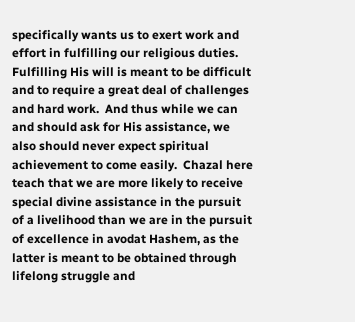specifically wants us to exert work and effort in fulfilling our religious duties.  Fulfilling His will is meant to be difficult and to require a great deal of challenges and hard work.  And thus while we can and should ask for His assistance, we also should never expect spiritual achievement to come easily.  Chazal here teach that we are more likely to receive special divine assistance in the pursuit of a livelihood than we are in the pursuit of excellence in avodat Hashem, as the latter is meant to be obtained through lifelong struggle and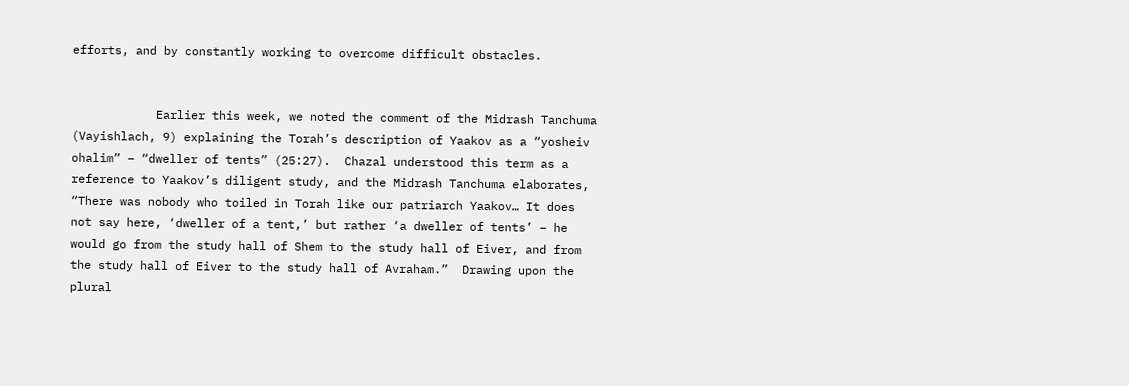efforts, and by constantly working to overcome difficult obstacles.


            Earlier this week, we noted the comment of the Midrash Tanchuma (Vayishlach, 9) explaining the Torah’s description of Yaakov as a “yosheiv ohalim” – “dweller of tents” (25:27).  Chazal understood this term as a reference to Yaakov’s diligent study, and the Midrash Tanchuma elaborates, “There was nobody who toiled in Torah like our patriarch Yaakov… It does not say here, ‘dweller of a tent,’ but rather ‘a dweller of tents’ – he would go from the study hall of Shem to the study hall of Eiver, and from the study hall of Eiver to the study hall of Avraham.”  Drawing upon the plural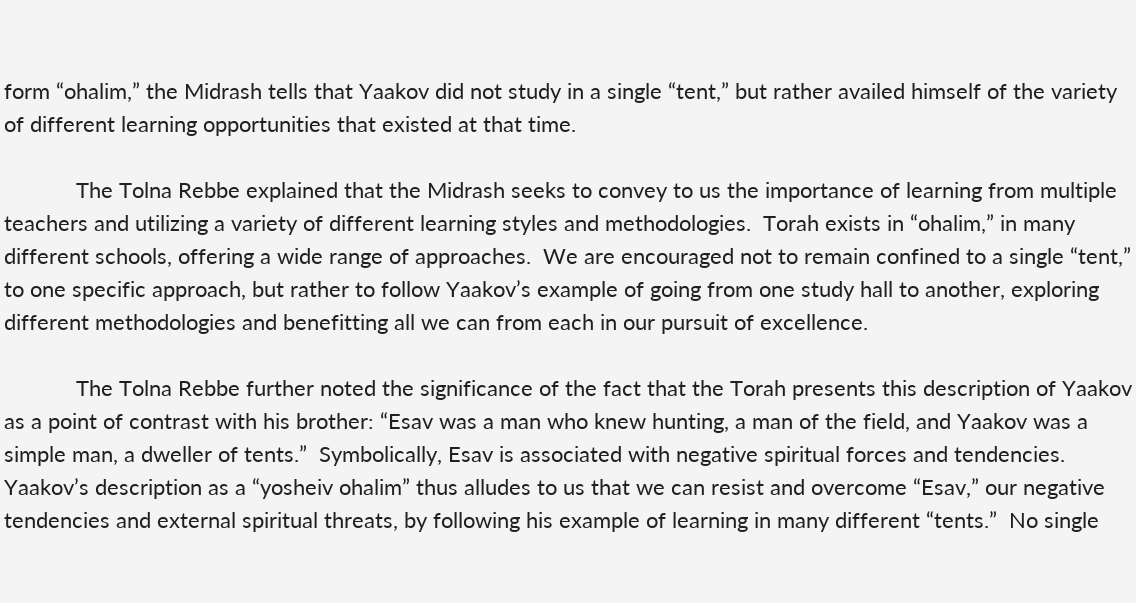form “ohalim,” the Midrash tells that Yaakov did not study in a single “tent,” but rather availed himself of the variety of different learning opportunities that existed at that time.

            The Tolna Rebbe explained that the Midrash seeks to convey to us the importance of learning from multiple teachers and utilizing a variety of different learning styles and methodologies.  Torah exists in “ohalim,” in many different schools, offering a wide range of approaches.  We are encouraged not to remain confined to a single “tent,” to one specific approach, but rather to follow Yaakov’s example of going from one study hall to another, exploring different methodologies and benefitting all we can from each in our pursuit of excellence.

            The Tolna Rebbe further noted the significance of the fact that the Torah presents this description of Yaakov as a point of contrast with his brother: “Esav was a man who knew hunting, a man of the field, and Yaakov was a simple man, a dweller of tents.”  Symbolically, Esav is associated with negative spiritual forces and tendencies.  Yaakov’s description as a “yosheiv ohalim” thus alludes to us that we can resist and overcome “Esav,” our negative tendencies and external spiritual threats, by following his example of learning in many different “tents.”  No single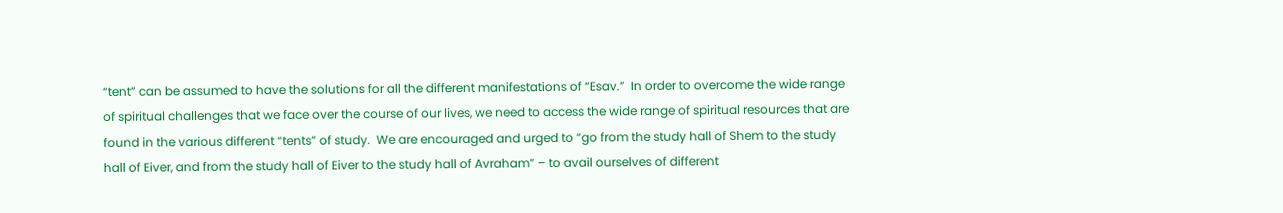“tent” can be assumed to have the solutions for all the different manifestations of “Esav.”  In order to overcome the wide range of spiritual challenges that we face over the course of our lives, we need to access the wide range of spiritual resources that are found in the various different “tents” of study.  We are encouraged and urged to “go from the study hall of Shem to the study hall of Eiver, and from the study hall of Eiver to the study hall of Avraham” – to avail ourselves of different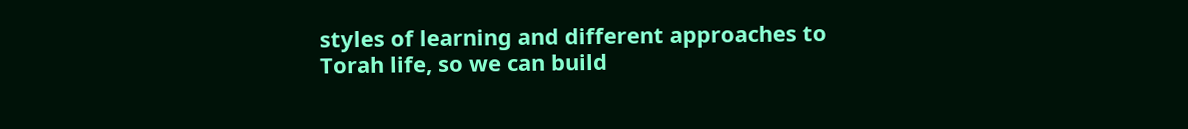styles of learning and different approaches to Torah life, so we can build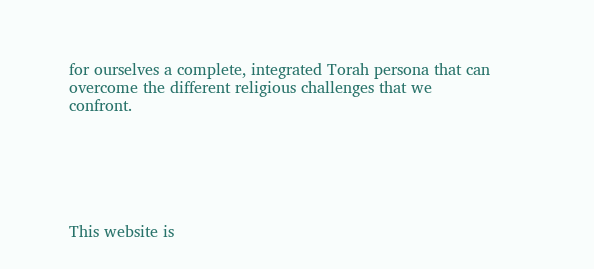for ourselves a complete, integrated Torah persona that can overcome the different religious challenges that we confront.






This website is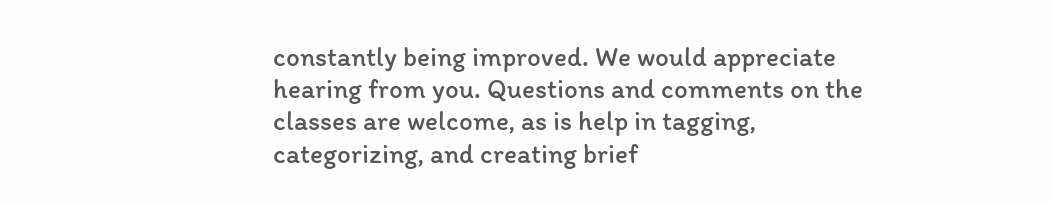constantly being improved. We would appreciate hearing from you. Questions and comments on the classes are welcome, as is help in tagging, categorizing, and creating brief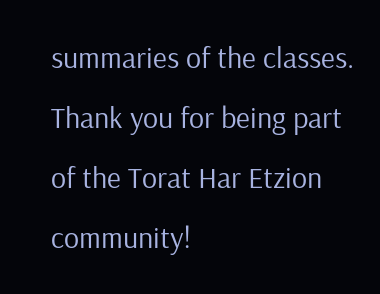summaries of the classes. Thank you for being part of the Torat Har Etzion community!